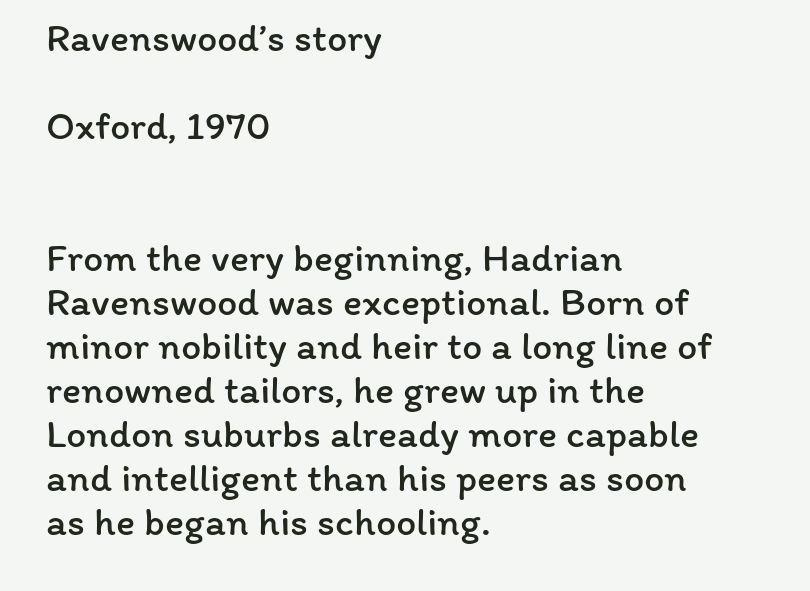Ravenswood’s story

Oxford, 1970


From the very beginning, Hadrian Ravenswood was exceptional. Born of minor nobility and heir to a long line of renowned tailors, he grew up in the London suburbs already more capable and intelligent than his peers as soon as he began his schooling.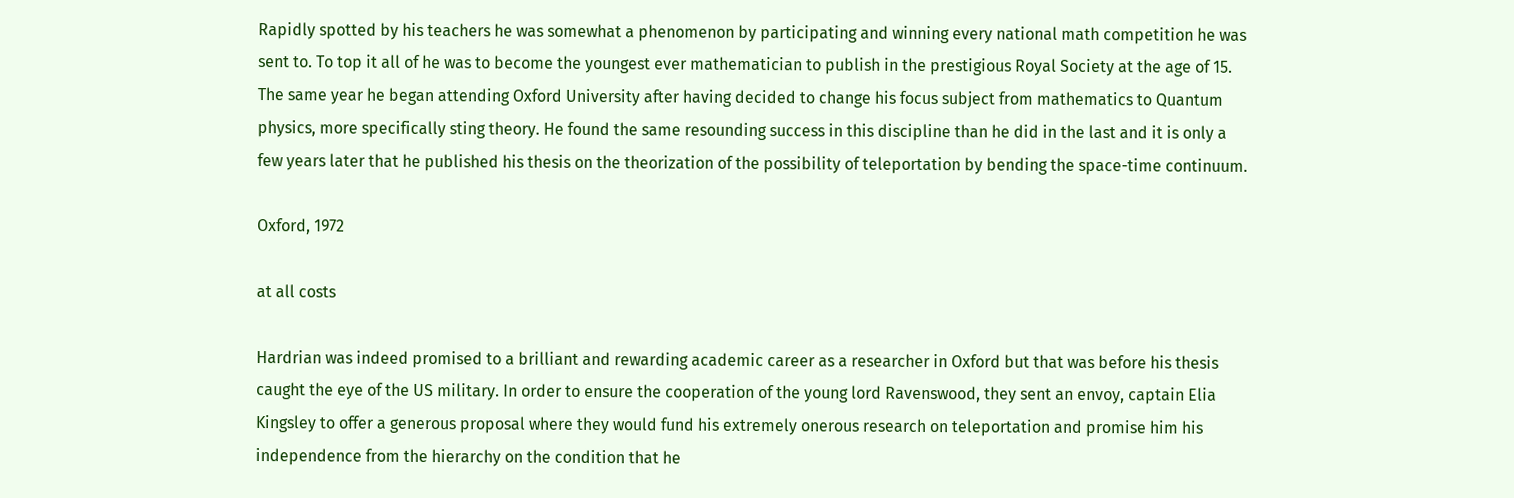Rapidly spotted by his teachers he was somewhat a phenomenon by participating and winning every national math competition he was sent to. To top it all of he was to become the youngest ever mathematician to publish in the prestigious Royal Society at the age of 15. The same year he began attending Oxford University after having decided to change his focus subject from mathematics to Quantum physics, more specifically sting theory. He found the same resounding success in this discipline than he did in the last and it is only a few years later that he published his thesis on the theorization of the possibility of teleportation by bending the space-time continuum.

Oxford, 1972

at all costs

Hardrian was indeed promised to a brilliant and rewarding academic career as a researcher in Oxford but that was before his thesis caught the eye of the US military. In order to ensure the cooperation of the young lord Ravenswood, they sent an envoy, captain Elia Kingsley to offer a generous proposal where they would fund his extremely onerous research on teleportation and promise him his independence from the hierarchy on the condition that he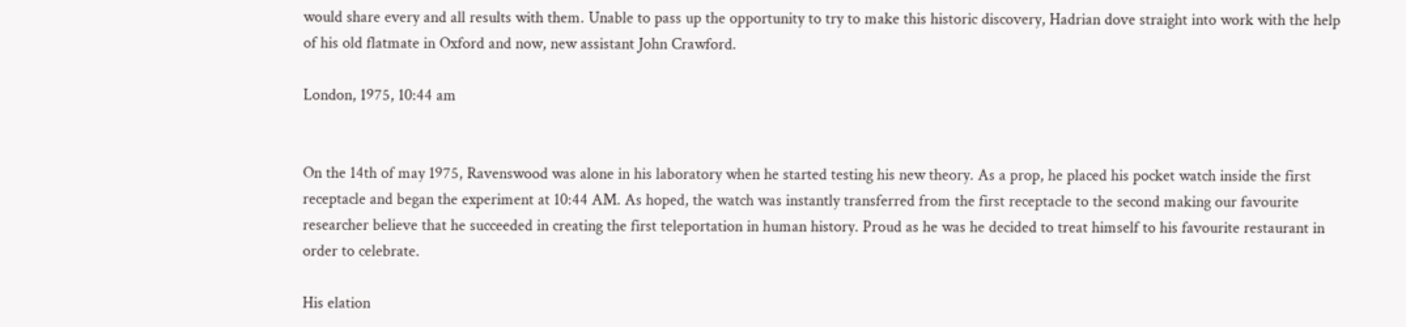would share every and all results with them. Unable to pass up the opportunity to try to make this historic discovery, Hadrian dove straight into work with the help of his old flatmate in Oxford and now, new assistant John Crawford.

London, 1975, 10:44 am


On the 14th of may 1975, Ravenswood was alone in his laboratory when he started testing his new theory. As a prop, he placed his pocket watch inside the first receptacle and began the experiment at 10:44 AM. As hoped, the watch was instantly transferred from the first receptacle to the second making our favourite researcher believe that he succeeded in creating the first teleportation in human history. Proud as he was he decided to treat himself to his favourite restaurant in order to celebrate.

His elation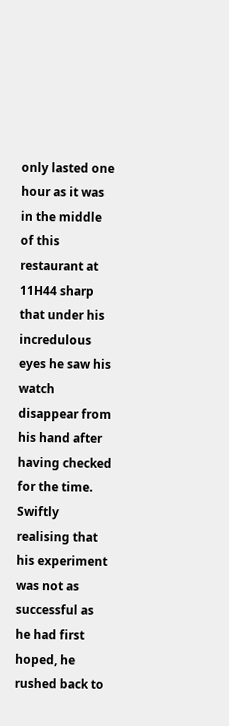only lasted one hour as it was in the middle of this restaurant at 11H44 sharp that under his incredulous eyes he saw his watch disappear from his hand after having checked for the time. Swiftly realising that his experiment was not as successful as he had first hoped, he rushed back to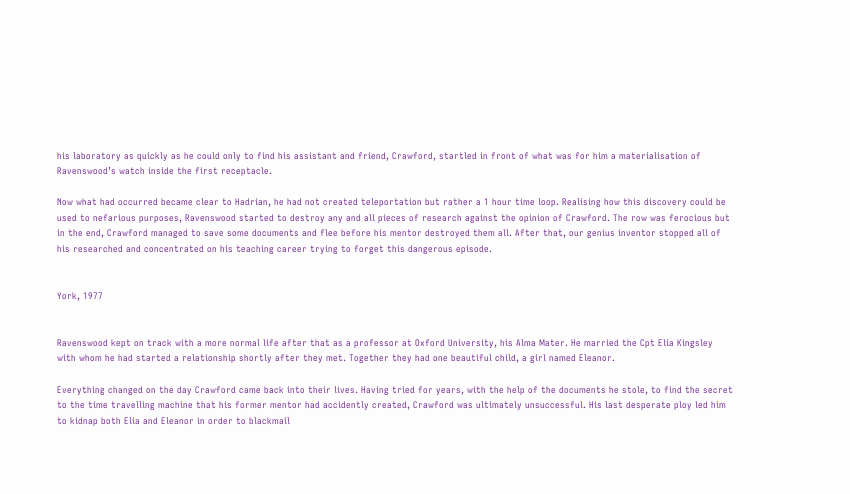his laboratory as quickly as he could only to find his assistant and friend, Crawford, startled in front of what was for him a materialisation of Ravenswood’s watch inside the first receptacle.

Now what had occurred became clear to Hadrian, he had not created teleportation but rather a 1 hour time loop. Realising how this discovery could be used to nefarious purposes, Ravenswood started to destroy any and all pieces of research against the opinion of Crawford. The row was ferocious but in the end, Crawford managed to save some documents and flee before his mentor destroyed them all. After that, our genius inventor stopped all of his researched and concentrated on his teaching career trying to forget this dangerous episode.


York, 1977


Ravenswood kept on track with a more normal life after that as a professor at Oxford University, his Alma Mater. He married the Cpt Elia Kingsley with whom he had started a relationship shortly after they met. Together they had one beautiful child, a girl named Eleanor.

Everything changed on the day Crawford came back into their lives. Having tried for years, with the help of the documents he stole, to find the secret to the time travelling machine that his former mentor had accidently created, Crawford was ultimately unsuccessful. His last desperate ploy led him to kidnap both Elia and Eleanor in order to blackmail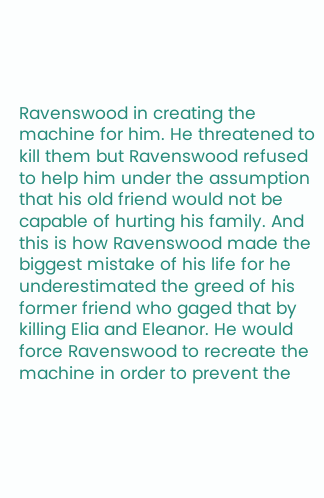Ravenswood in creating the machine for him. He threatened to kill them but Ravenswood refused to help him under the assumption that his old friend would not be capable of hurting his family. And this is how Ravenswood made the biggest mistake of his life for he underestimated the greed of his former friend who gaged that by killing Elia and Eleanor. He would force Ravenswood to recreate the machine in order to prevent the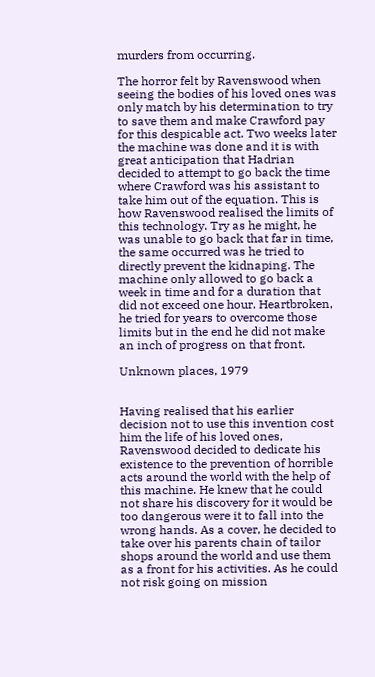murders from occurring.

The horror felt by Ravenswood when seeing the bodies of his loved ones was only match by his determination to try to save them and make Crawford pay for this despicable act. Two weeks later the machine was done and it is with great anticipation that Hadrian decided to attempt to go back the time where Crawford was his assistant to take him out of the equation. This is how Ravenswood realised the limits of this technology. Try as he might, he was unable to go back that far in time, the same occurred was he tried to directly prevent the kidnaping. The machine only allowed to go back a week in time and for a duration that did not exceed one hour. Heartbroken, he tried for years to overcome those limits but in the end he did not make an inch of progress on that front.

Unknown places, 1979


Having realised that his earlier decision not to use this invention cost him the life of his loved ones, Ravenswood decided to dedicate his existence to the prevention of horrible acts around the world with the help of this machine. He knew that he could not share his discovery for it would be too dangerous were it to fall into the wrong hands. As a cover, he decided to take over his parents chain of tailor shops around the world and use them as a front for his activities. As he could not risk going on mission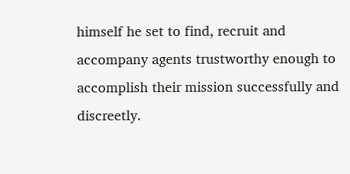himself he set to find, recruit and accompany agents trustworthy enough to accomplish their mission successfully and discreetly.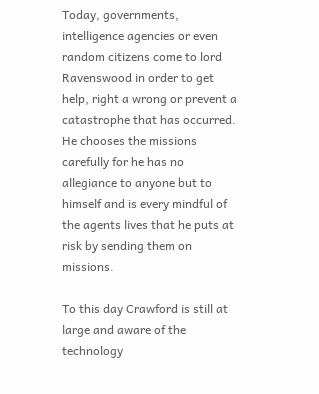Today, governments, intelligence agencies or even random citizens come to lord Ravenswood in order to get help, right a wrong or prevent a catastrophe that has occurred. He chooses the missions carefully for he has no allegiance to anyone but to himself and is every mindful of the agents lives that he puts at risk by sending them on missions.

To this day Crawford is still at large and aware of the technology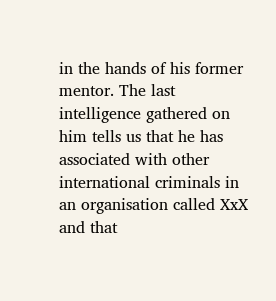in the hands of his former mentor. The last intelligence gathered on him tells us that he has associated with other international criminals in an organisation called XxX and that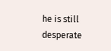he is still desperate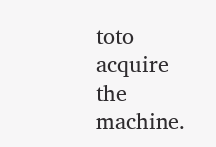toto acquire the machine.